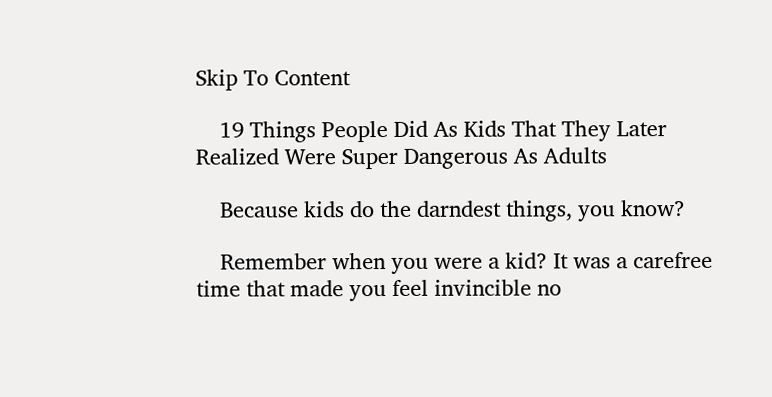Skip To Content

    19 Things People Did As Kids That They Later Realized Were Super Dangerous As Adults

    Because kids do the darndest things, you know?

    Remember when you were a kid? It was a carefree time that made you feel invincible no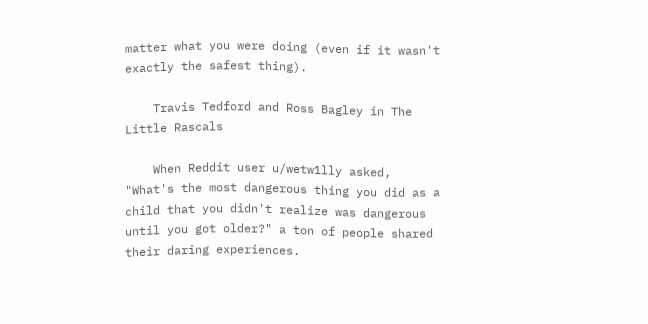matter what you were doing (even if it wasn't exactly the safest thing).

    Travis Tedford and Ross Bagley in The Little Rascals

    When Reddit user u/wetw1lly asked, "What's the most dangerous thing you did as a child that you didn't realize was dangerous until you got older?" a ton of people shared their daring experiences.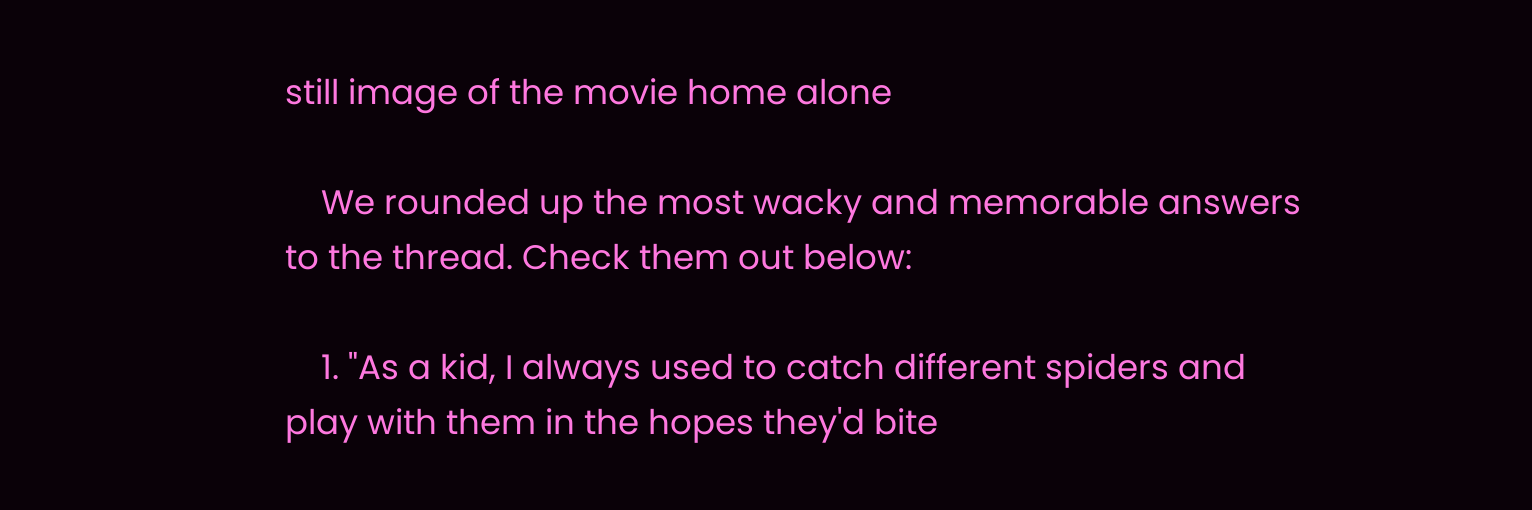still image of the movie home alone

    We rounded up the most wacky and memorable answers to the thread. Check them out below:

    1. "As a kid, I always used to catch different spiders and play with them in the hopes they'd bite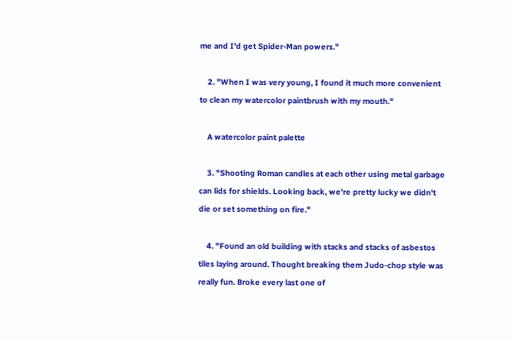me and I'd get Spider-Man powers."

    2. "When I was very young, I found it much more convenient to clean my watercolor paintbrush with my mouth."

    A watercolor paint palette

    3. "Shooting Roman candles at each other using metal garbage can lids for shields. Looking back, we're pretty lucky we didn't die or set something on fire."

    4. "Found an old building with stacks and stacks of asbestos tiles laying around. Thought breaking them Judo-chop style was really fun. Broke every last one of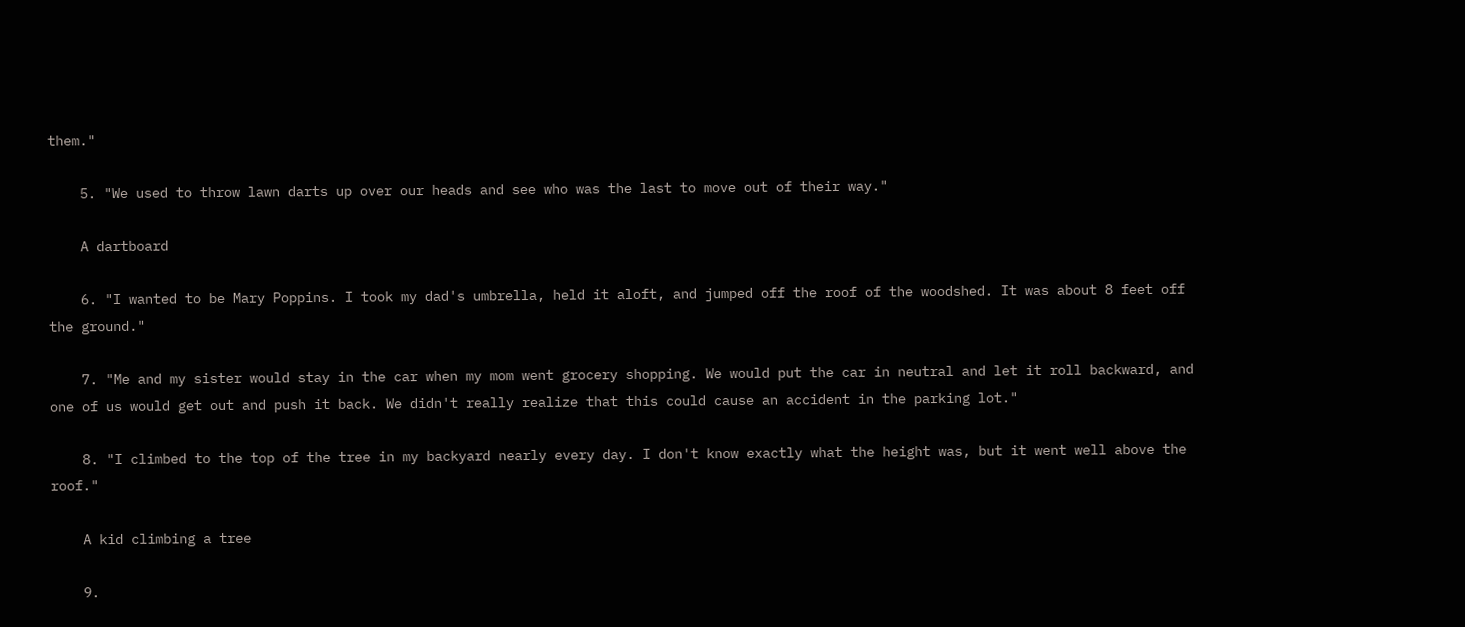them."

    5. "We used to throw lawn darts up over our heads and see who was the last to move out of their way."

    A dartboard

    6. "I wanted to be Mary Poppins. I took my dad's umbrella, held it aloft, and jumped off the roof of the woodshed. It was about 8 feet off the ground."

    7. "Me and my sister would stay in the car when my mom went grocery shopping. We would put the car in neutral and let it roll backward, and one of us would get out and push it back. We didn't really realize that this could cause an accident in the parking lot."

    8. "I climbed to the top of the tree in my backyard nearly every day. I don't know exactly what the height was, but it went well above the roof."

    A kid climbing a tree

    9.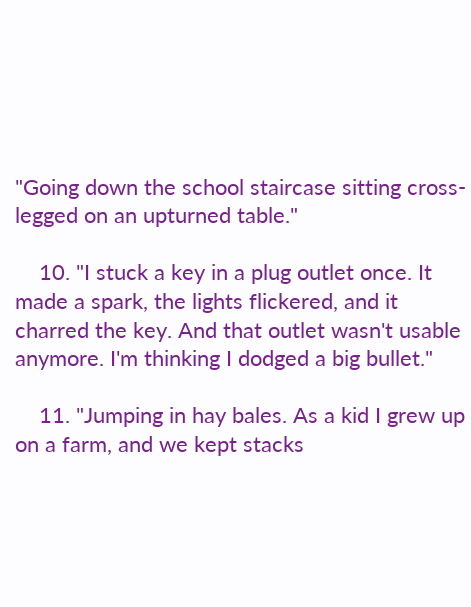"Going down the school staircase sitting cross-legged on an upturned table."

    10. "I stuck a key in a plug outlet once. It made a spark, the lights flickered, and it charred the key. And that outlet wasn't usable anymore. I'm thinking I dodged a big bullet."

    11. "Jumping in hay bales. As a kid I grew up on a farm, and we kept stacks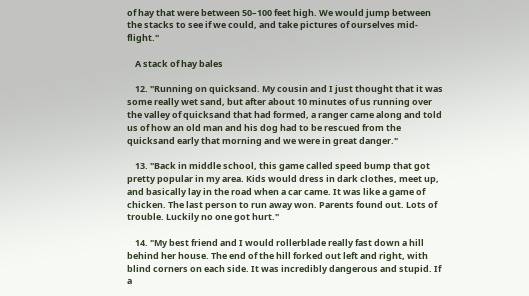of hay that were between 50–100 feet high. We would jump between the stacks to see if we could, and take pictures of ourselves mid-flight."

    A stack of hay bales

    12. "Running on quicksand. My cousin and I just thought that it was some really wet sand, but after about 10 minutes of us running over the valley of quicksand that had formed, a ranger came along and told us of how an old man and his dog had to be rescued from the quicksand early that morning and we were in great danger."

    13. "Back in middle school, this game called speed bump that got pretty popular in my area. Kids would dress in dark clothes, meet up, and basically lay in the road when a car came. It was like a game of chicken. The last person to run away won. Parents found out. Lots of trouble. Luckily no one got hurt."

    14. "My best friend and I would rollerblade really fast down a hill behind her house. The end of the hill forked out left and right, with blind corners on each side. It was incredibly dangerous and stupid. If a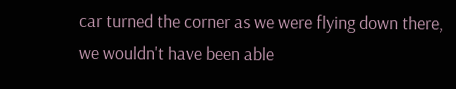car turned the corner as we were flying down there, we wouldn't have been able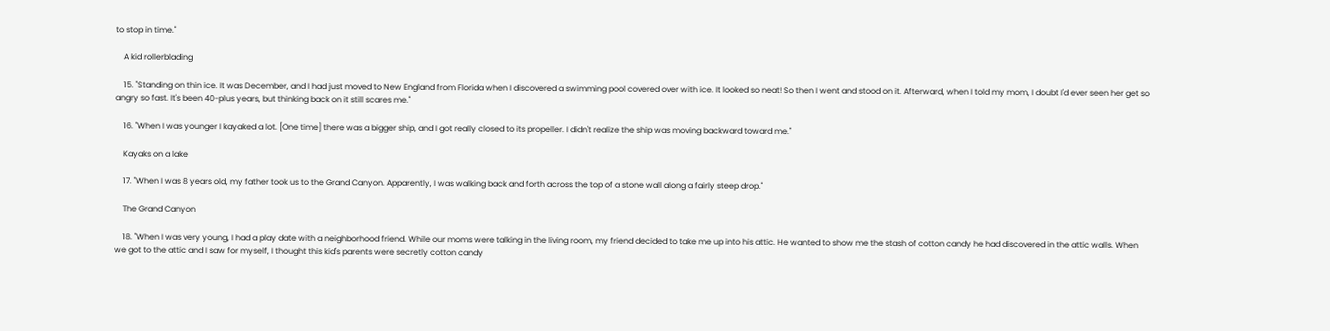to stop in time."

    A kid rollerblading

    15. "Standing on thin ice. It was December, and I had just moved to New England from Florida when I discovered a swimming pool covered over with ice. It looked so neat! So then I went and stood on it. Afterward, when I told my mom, I doubt I'd ever seen her get so angry so fast. It's been 40-plus years, but thinking back on it still scares me."

    16. "When I was younger I kayaked a lot. [One time] there was a bigger ship, and I got really closed to its propeller. I didn't realize the ship was moving backward toward me."

    Kayaks on a lake

    17. "When I was 8 years old, my father took us to the Grand Canyon. Apparently, I was walking back and forth across the top of a stone wall along a fairly steep drop."

    The Grand Canyon

    18. "When I was very young, I had a play date with a neighborhood friend. While our moms were talking in the living room, my friend decided to take me up into his attic. He wanted to show me the stash of cotton candy he had discovered in the attic walls. When we got to the attic and I saw for myself, I thought this kid's parents were secretly cotton candy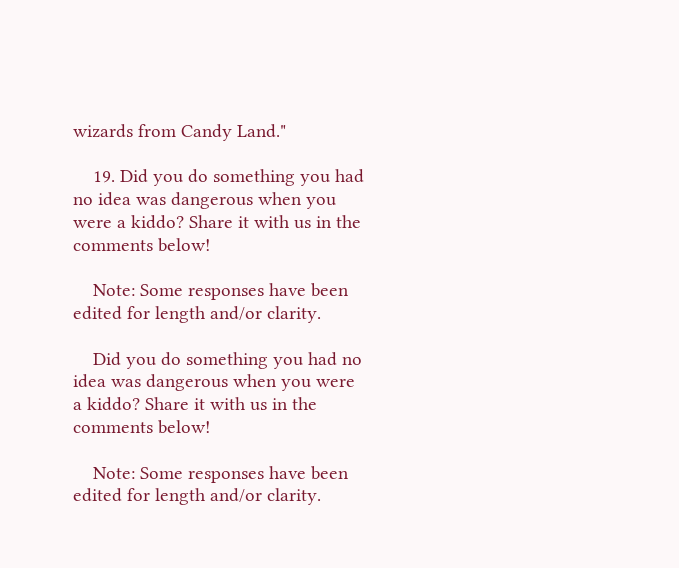wizards from Candy Land."

    19. Did you do something you had no idea was dangerous when you were a kiddo? Share it with us in the comments below!

    Note: Some responses have been edited for length and/or clarity.

    Did you do something you had no idea was dangerous when you were a kiddo? Share it with us in the comments below!

    Note: Some responses have been edited for length and/or clarity.